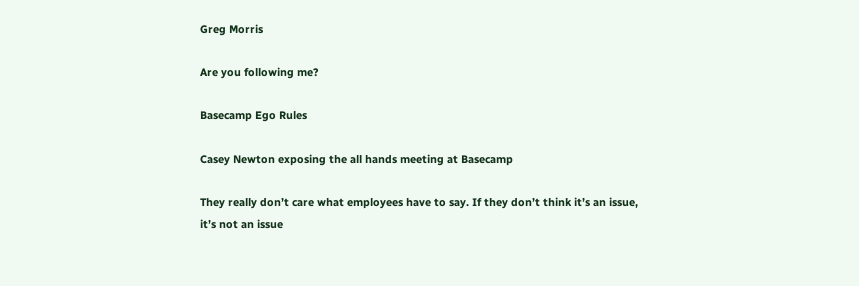Greg Morris

Are you following me?

Basecamp Ego Rules

Casey Newton exposing the all hands meeting at Basecamp

They really don’t care what employees have to say. If they don’t think it’s an issue, it’s not an issue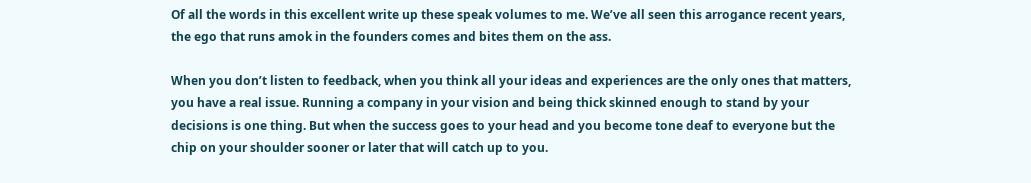Of all the words in this excellent write up these speak volumes to me. We’ve all seen this arrogance recent years, the ego that runs amok in the founders comes and bites them on the ass.

When you don’t listen to feedback, when you think all your ideas and experiences are the only ones that matters, you have a real issue. Running a company in your vision and being thick skinned enough to stand by your decisions is one thing. But when the success goes to your head and you become tone deaf to everyone but the chip on your shoulder sooner or later that will catch up to you.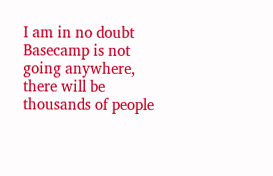I am in no doubt Basecamp is not going anywhere, there will be thousands of people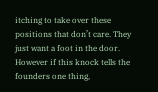itching to take over these positions that don’t care. They just want a foot in the door. However if this knock tells the founders one thing,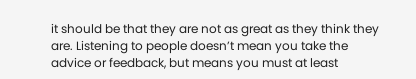it should be that they are not as great as they think they are. Listening to people doesn’t mean you take the advice or feedback, but means you must at least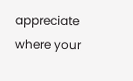appreciate where your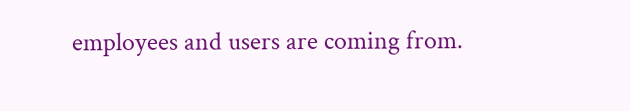employees and users are coming from.